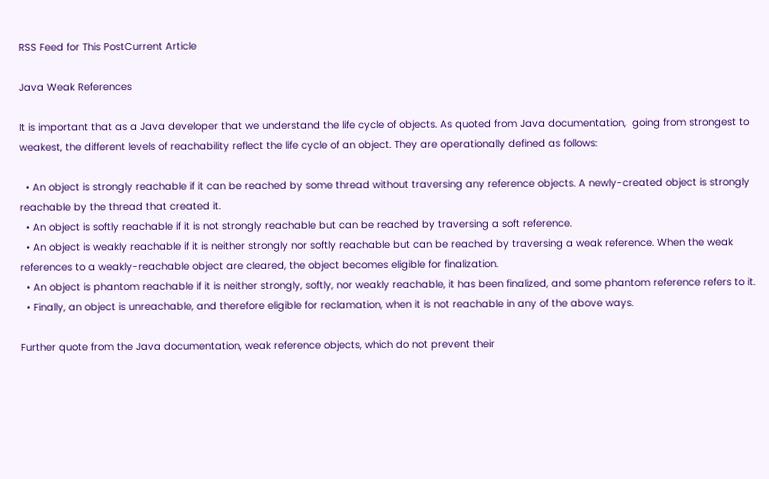RSS Feed for This PostCurrent Article

Java Weak References

It is important that as a Java developer that we understand the life cycle of objects. As quoted from Java documentation,  going from strongest to weakest, the different levels of reachability reflect the life cycle of an object. They are operationally defined as follows:

  • An object is strongly reachable if it can be reached by some thread without traversing any reference objects. A newly-created object is strongly reachable by the thread that created it.
  • An object is softly reachable if it is not strongly reachable but can be reached by traversing a soft reference.
  • An object is weakly reachable if it is neither strongly nor softly reachable but can be reached by traversing a weak reference. When the weak references to a weakly-reachable object are cleared, the object becomes eligible for finalization.
  • An object is phantom reachable if it is neither strongly, softly, nor weakly reachable, it has been finalized, and some phantom reference refers to it.
  • Finally, an object is unreachable, and therefore eligible for reclamation, when it is not reachable in any of the above ways.

Further quote from the Java documentation, weak reference objects, which do not prevent their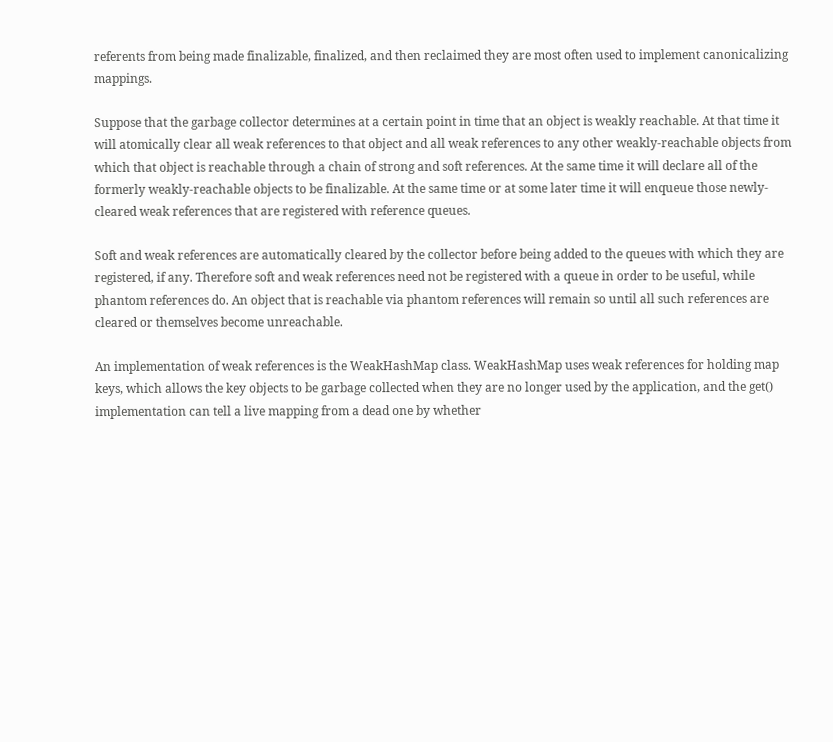referents from being made finalizable, finalized, and then reclaimed they are most often used to implement canonicalizing mappings.

Suppose that the garbage collector determines at a certain point in time that an object is weakly reachable. At that time it will atomically clear all weak references to that object and all weak references to any other weakly-reachable objects from which that object is reachable through a chain of strong and soft references. At the same time it will declare all of the formerly weakly-reachable objects to be finalizable. At the same time or at some later time it will enqueue those newly-cleared weak references that are registered with reference queues.

Soft and weak references are automatically cleared by the collector before being added to the queues with which they are registered, if any. Therefore soft and weak references need not be registered with a queue in order to be useful, while phantom references do. An object that is reachable via phantom references will remain so until all such references are cleared or themselves become unreachable.

An implementation of weak references is the WeakHashMap class. WeakHashMap uses weak references for holding map keys, which allows the key objects to be garbage collected when they are no longer used by the application, and the get() implementation can tell a live mapping from a dead one by whether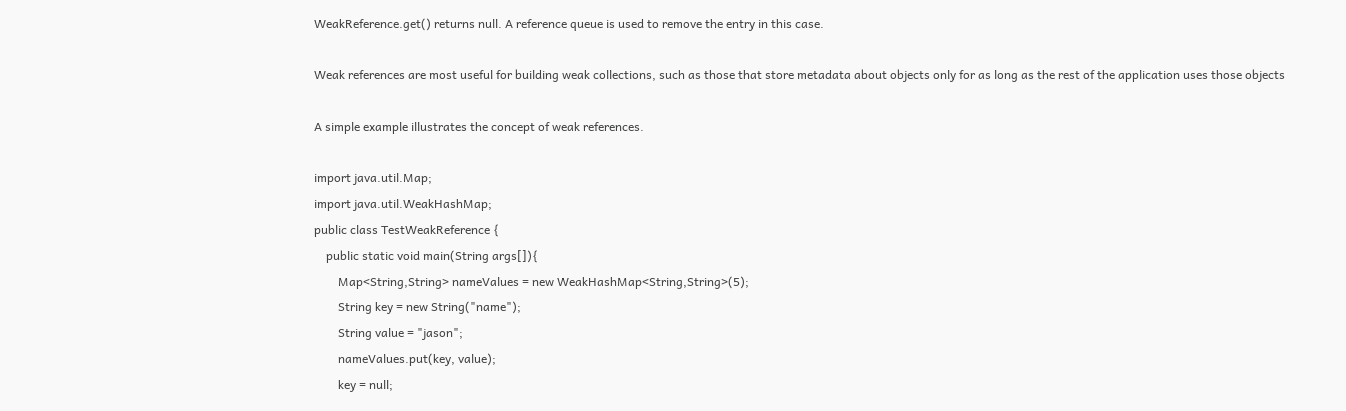WeakReference.get() returns null. A reference queue is used to remove the entry in this case.

Weak references are most useful for building weak collections, such as those that store metadata about objects only for as long as the rest of the application uses those objects

A simple example illustrates the concept of weak references.

import java.util.Map;
import java.util.WeakHashMap;
public class TestWeakReference {
    public static void main(String args[]){
        Map<String,String> nameValues = new WeakHashMap<String,String>(5);
        String key = new String("name");
        String value = "jason";
        nameValues.put(key, value);
        key = null;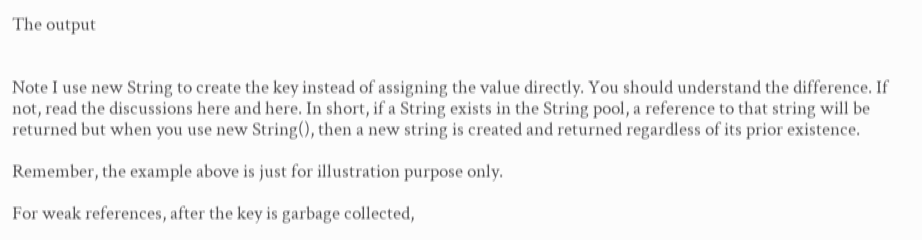The output


Note I use new String to create the key instead of assigning the value directly. You should understand the difference. If not, read the discussions here and here. In short, if a String exists in the String pool, a reference to that string will be returned but when you use new String(), then a new string is created and returned regardless of its prior existence.

Remember, the example above is just for illustration purpose only.

For weak references, after the key is garbage collected,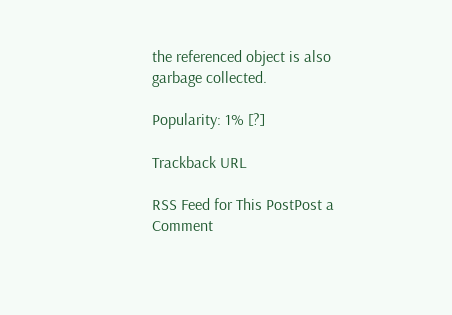the referenced object is also garbage collected.

Popularity: 1% [?]

Trackback URL

RSS Feed for This PostPost a Comment